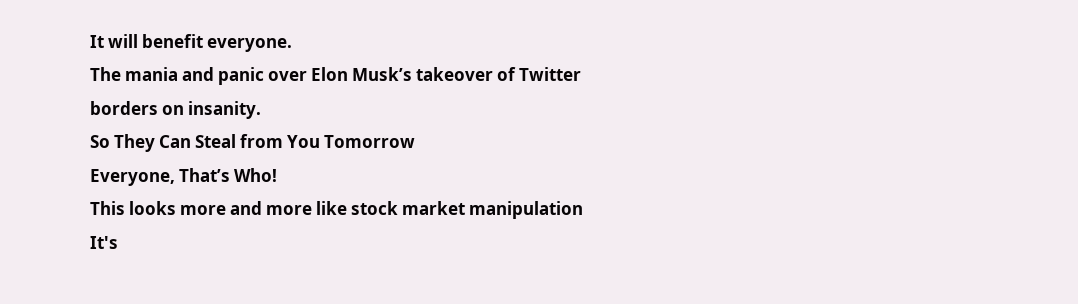It will benefit everyone.
The mania and panic over Elon Musk’s takeover of Twitter borders on insanity.
So They Can Steal from You Tomorrow
Everyone, That’s Who!
This looks more and more like stock market manipulation
It's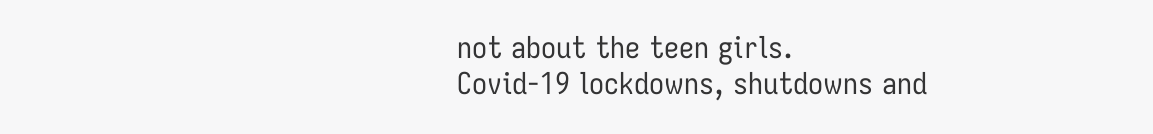not about the teen girls.
Covid-19 lockdowns, shutdowns and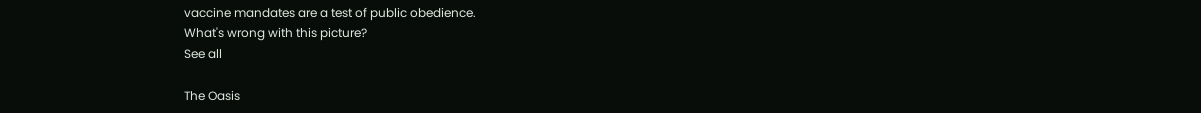vaccine mandates are a test of public obedience.
What's wrong with this picture?
See all

The Oasis